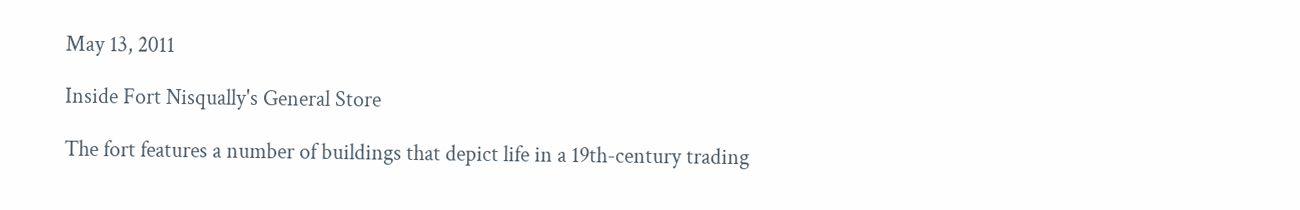May 13, 2011

Inside Fort Nisqually's General Store

The fort features a number of buildings that depict life in a 19th-century trading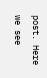post. Here we see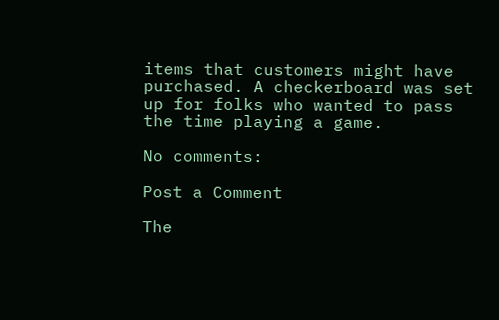items that customers might have purchased. A checkerboard was set up for folks who wanted to pass the time playing a game.

No comments:

Post a Comment

The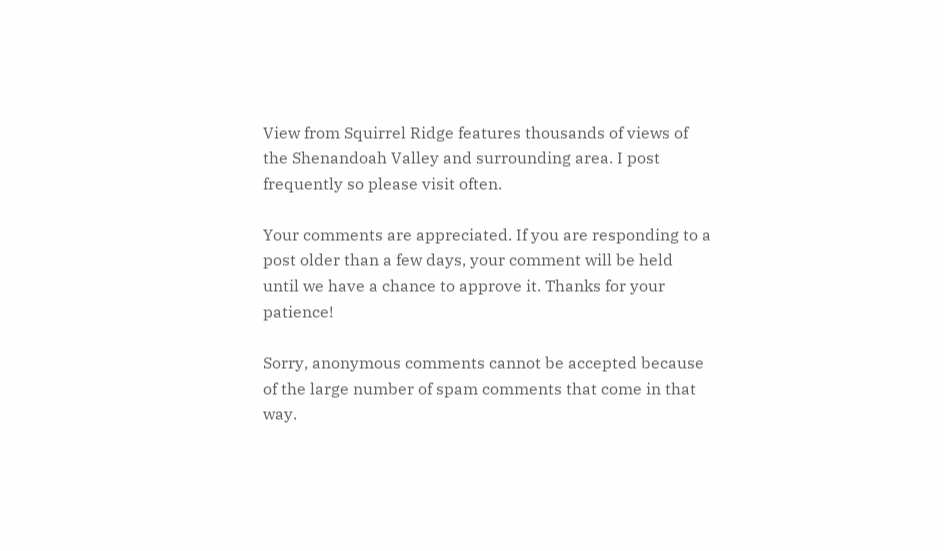View from Squirrel Ridge features thousands of views of the Shenandoah Valley and surrounding area. I post frequently so please visit often.

Your comments are appreciated. If you are responding to a post older than a few days, your comment will be held until we have a chance to approve it. Thanks for your patience!

Sorry, anonymous comments cannot be accepted because of the large number of spam comments that come in that way.